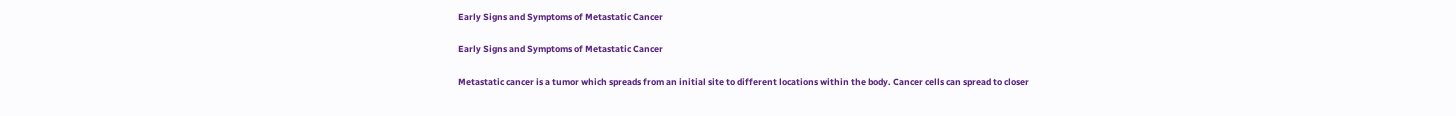Early Signs and Symptoms of Metastatic Cancer

Early Signs and Symptoms of Metastatic Cancer

Metastatic cancer is a tumor which spreads from an initial site to different locations within the body. Cancer cells can spread to closer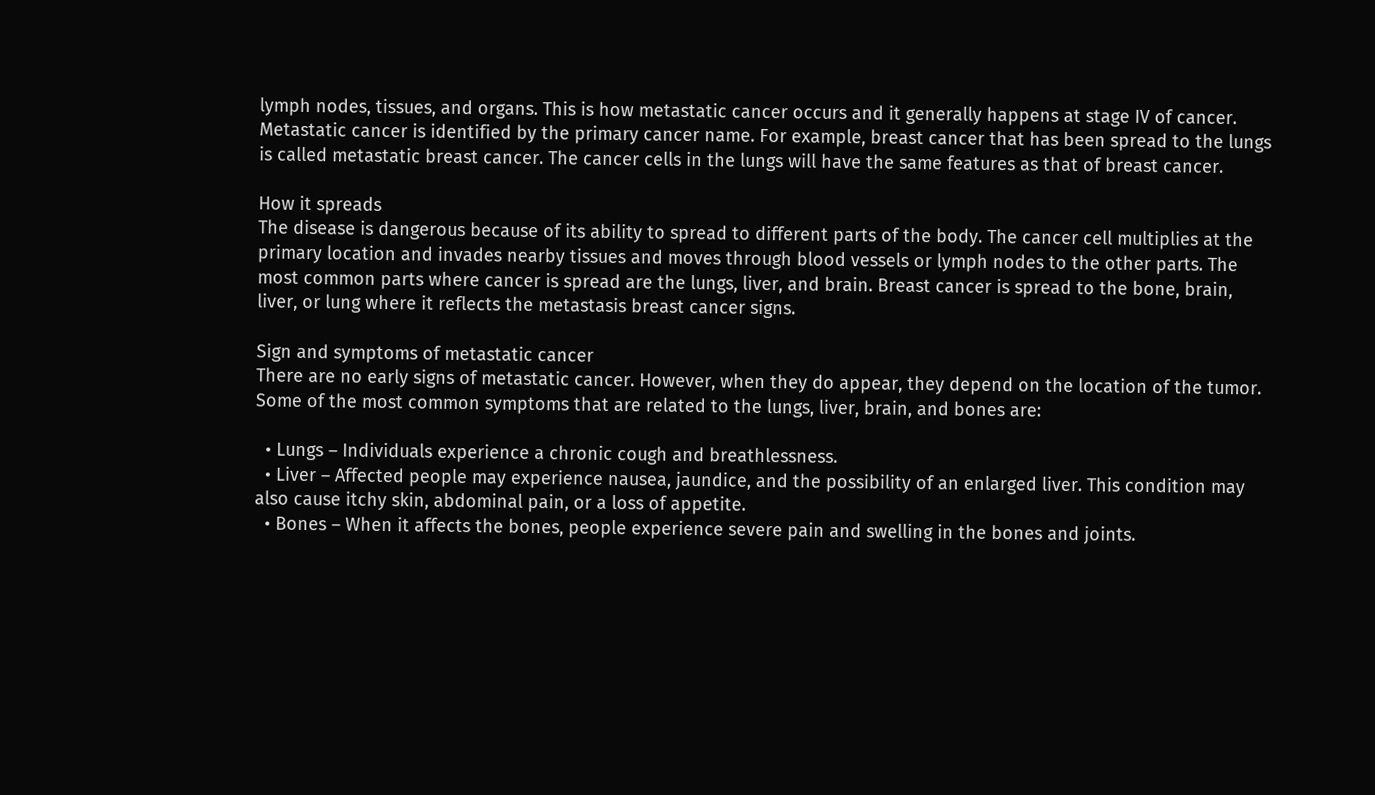lymph nodes, tissues, and organs. This is how metastatic cancer occurs and it generally happens at stage IV of cancer. Metastatic cancer is identified by the primary cancer name. For example, breast cancer that has been spread to the lungs is called metastatic breast cancer. The cancer cells in the lungs will have the same features as that of breast cancer.

How it spreads
The disease is dangerous because of its ability to spread to different parts of the body. The cancer cell multiplies at the primary location and invades nearby tissues and moves through blood vessels or lymph nodes to the other parts. The most common parts where cancer is spread are the lungs, liver, and brain. Breast cancer is spread to the bone, brain, liver, or lung where it reflects the metastasis breast cancer signs.

Sign and symptoms of metastatic cancer
There are no early signs of metastatic cancer. However, when they do appear, they depend on the location of the tumor. Some of the most common symptoms that are related to the lungs, liver, brain, and bones are:

  • Lungs – Individuals experience a chronic cough and breathlessness.
  • Liver – Affected people may experience nausea, jaundice, and the possibility of an enlarged liver. This condition may also cause itchy skin, abdominal pain, or a loss of appetite.
  • Bones – When it affects the bones, people experience severe pain and swelling in the bones and joints.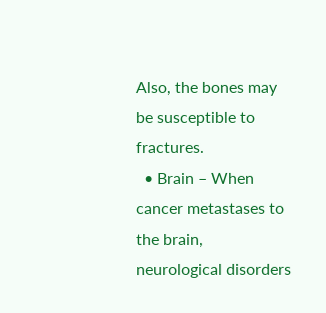Also, the bones may be susceptible to fractures.
  • Brain – When cancer metastases to the brain, neurological disorders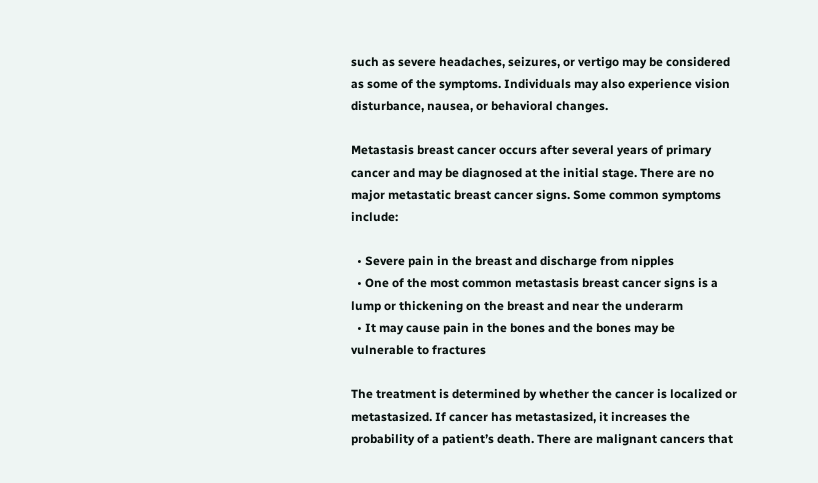such as severe headaches, seizures, or vertigo may be considered as some of the symptoms. Individuals may also experience vision disturbance, nausea, or behavioral changes.

Metastasis breast cancer occurs after several years of primary cancer and may be diagnosed at the initial stage. There are no major metastatic breast cancer signs. Some common symptoms include:

  • Severe pain in the breast and discharge from nipples
  • One of the most common metastasis breast cancer signs is a lump or thickening on the breast and near the underarm
  • It may cause pain in the bones and the bones may be vulnerable to fractures

The treatment is determined by whether the cancer is localized or metastasized. If cancer has metastasized, it increases the probability of a patient’s death. There are malignant cancers that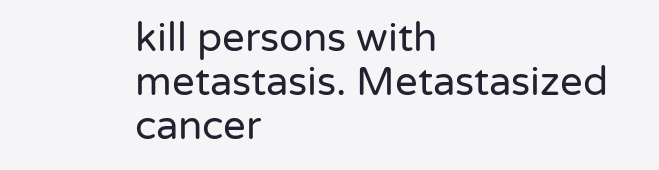kill persons with metastasis. Metastasized cancer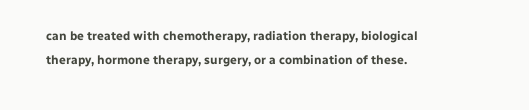can be treated with chemotherapy, radiation therapy, biological therapy, hormone therapy, surgery, or a combination of these.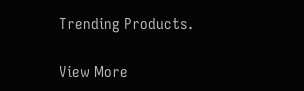Trending Products.

View More